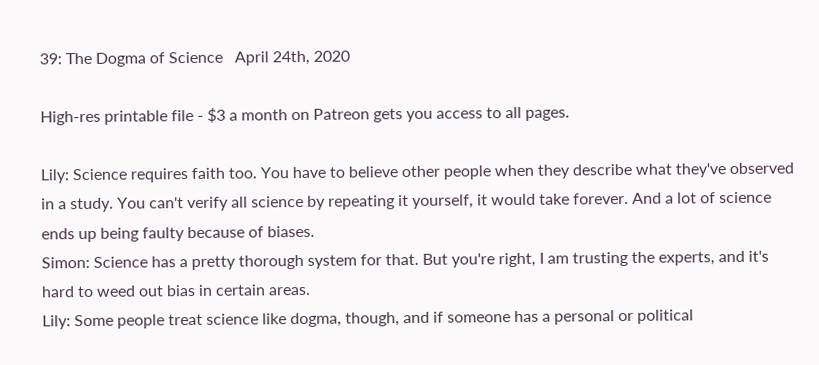39: The Dogma of Science   April 24th, 2020

High-res printable file - $3 a month on Patreon gets you access to all pages.

Lily: Science requires faith too. You have to believe other people when they describe what they've observed in a study. You can't verify all science by repeating it yourself, it would take forever. And a lot of science ends up being faulty because of biases.
Simon: Science has a pretty thorough system for that. But you're right, I am trusting the experts, and it's hard to weed out bias in certain areas.
Lily: Some people treat science like dogma, though, and if someone has a personal or political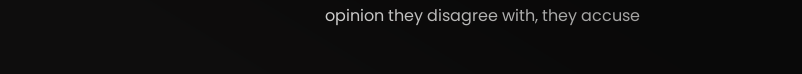opinion they disagree with, they accuse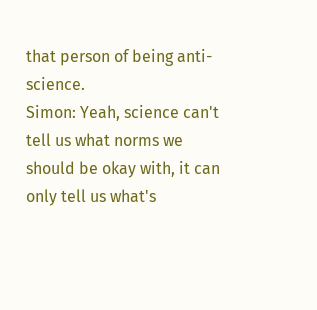that person of being anti-science.
Simon: Yeah, science can't tell us what norms we should be okay with, it can only tell us what's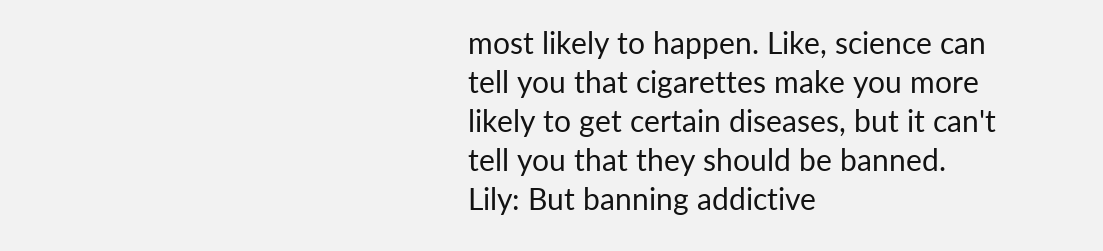most likely to happen. Like, science can tell you that cigarettes make you more likely to get certain diseases, but it can't tell you that they should be banned.
Lily: But banning addictive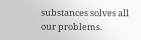substances solves all our problems.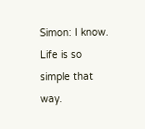Simon: I know. Life is so simple that way.